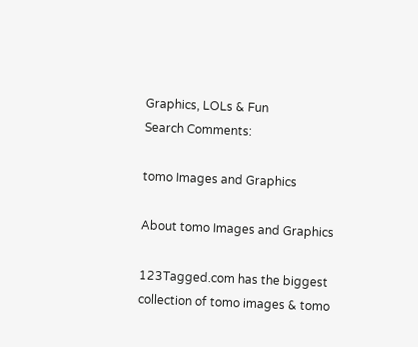Graphics, LOLs & Fun
Search Comments:

tomo Images and Graphics

About tomo Images and Graphics

123Tagged.com has the biggest collection of tomo images & tomo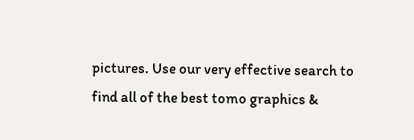pictures. Use our very effective search to find all of the best tomo graphics &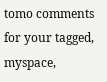tomo comments for your tagged, myspace,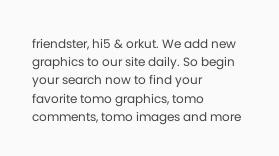friendster, hi5 & orkut. We add new graphics to our site daily. So begin your search now to find your favorite tomo graphics, tomo comments, tomo images and more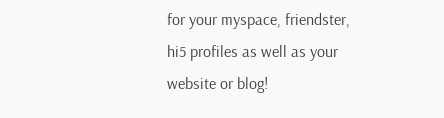for your myspace, friendster, hi5 profiles as well as your website or blog!